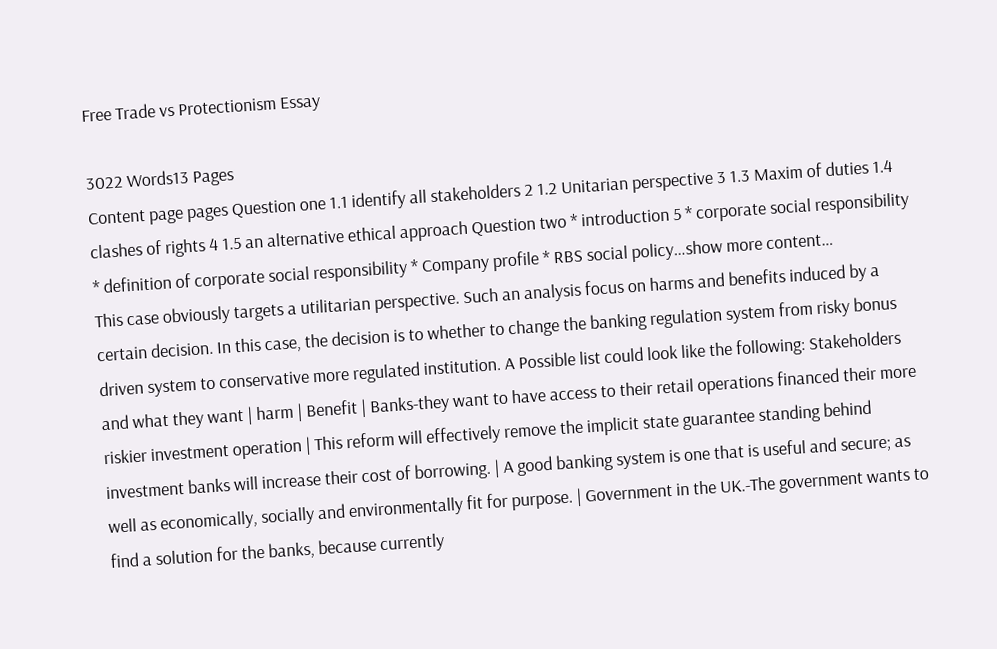Free Trade vs Protectionism Essay

3022 Words13 Pages
Content page pages Question one 1.1 identify all stakeholders 2 1.2 Unitarian perspective 3 1.3 Maxim of duties 1.4 clashes of rights 4 1.5 an alternative ethical approach Question two * introduction 5 * corporate social responsibility * definition of corporate social responsibility * Company profile * RBS social policy…show more content…
This case obviously targets a utilitarian perspective. Such an analysis focus on harms and benefits induced by a certain decision. In this case, the decision is to whether to change the banking regulation system from risky bonus driven system to conservative more regulated institution. A Possible list could look like the following: Stakeholders and what they want | harm | Benefit | Banks-they want to have access to their retail operations financed their more riskier investment operation | This reform will effectively remove the implicit state guarantee standing behind investment banks will increase their cost of borrowing. | A good banking system is one that is useful and secure; as well as economically, socially and environmentally fit for purpose. | Government in the UK.-The government wants to find a solution for the banks, because currently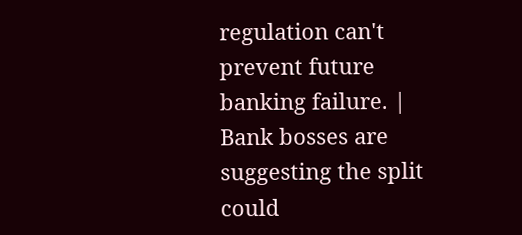regulation can't prevent future banking failure. | Bank bosses are suggesting the split could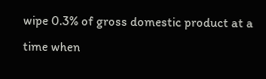wipe 0.3% of gross domestic product at a time when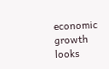economic growth looks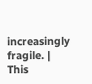increasingly fragile. | This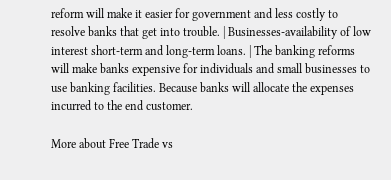reform will make it easier for government and less costly to resolve banks that get into trouble. | Businesses-availability of low interest short-term and long-term loans. | The banking reforms will make banks expensive for individuals and small businesses to use banking facilities. Because banks will allocate the expenses incurred to the end customer.

More about Free Trade vs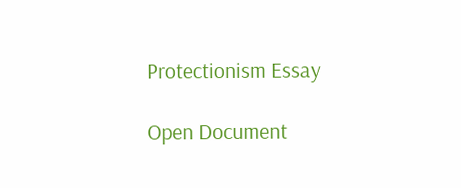Protectionism Essay

Open Document